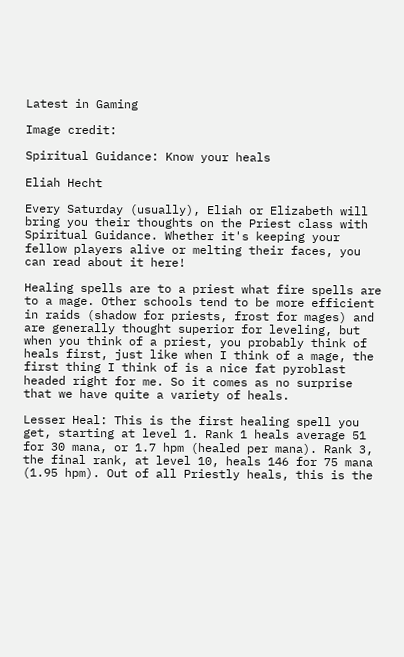Latest in Gaming

Image credit:

Spiritual Guidance: Know your heals

Eliah Hecht

Every Saturday (usually), Eliah or Elizabeth will bring you their thoughts on the Priest class with Spiritual Guidance. Whether it's keeping your fellow players alive or melting their faces, you can read about it here!

Healing spells are to a priest what fire spells are to a mage. Other schools tend to be more efficient in raids (shadow for priests, frost for mages) and are generally thought superior for leveling, but when you think of a priest, you probably think of heals first, just like when I think of a mage, the first thing I think of is a nice fat pyroblast headed right for me. So it comes as no surprise that we have quite a variety of heals.

Lesser Heal: This is the first healing spell you get, starting at level 1. Rank 1 heals average 51 for 30 mana, or 1.7 hpm (healed per mana). Rank 3, the final rank, at level 10, heals 146 for 75 mana (1.95 hpm). Out of all Priestly heals, this is the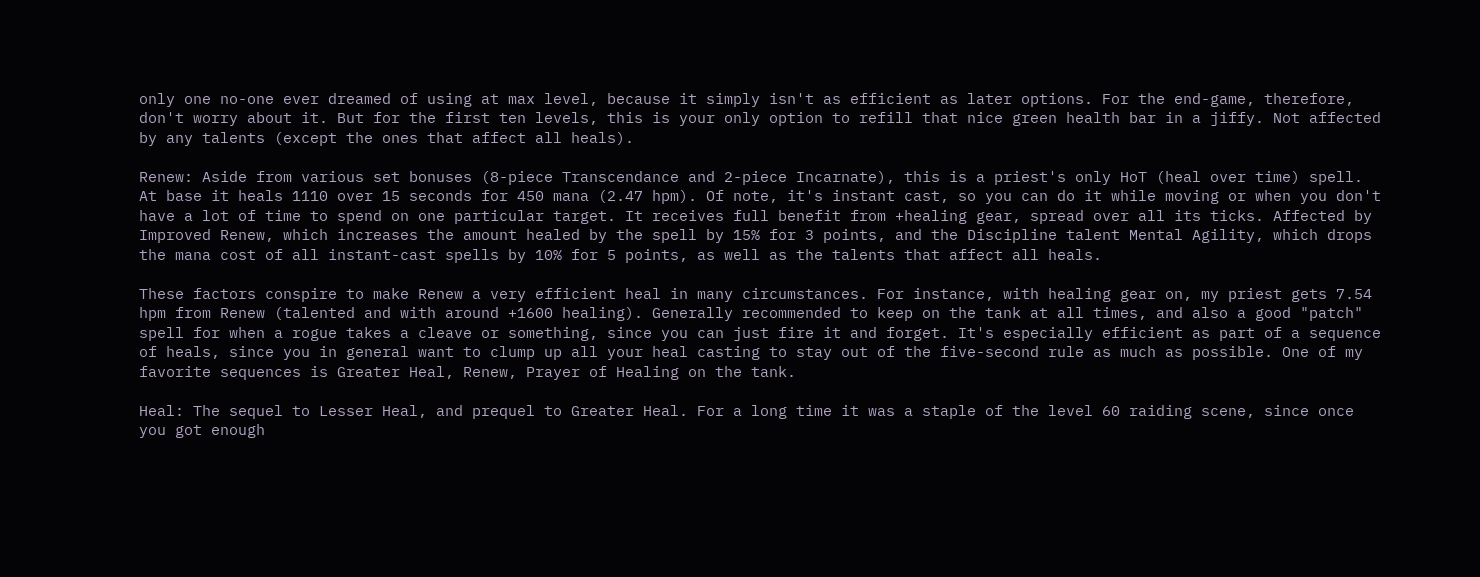only one no-one ever dreamed of using at max level, because it simply isn't as efficient as later options. For the end-game, therefore, don't worry about it. But for the first ten levels, this is your only option to refill that nice green health bar in a jiffy. Not affected by any talents (except the ones that affect all heals).

Renew: Aside from various set bonuses (8-piece Transcendance and 2-piece Incarnate), this is a priest's only HoT (heal over time) spell. At base it heals 1110 over 15 seconds for 450 mana (2.47 hpm). Of note, it's instant cast, so you can do it while moving or when you don't have a lot of time to spend on one particular target. It receives full benefit from +healing gear, spread over all its ticks. Affected by Improved Renew, which increases the amount healed by the spell by 15% for 3 points, and the Discipline talent Mental Agility, which drops the mana cost of all instant-cast spells by 10% for 5 points, as well as the talents that affect all heals.

These factors conspire to make Renew a very efficient heal in many circumstances. For instance, with healing gear on, my priest gets 7.54 hpm from Renew (talented and with around +1600 healing). Generally recommended to keep on the tank at all times, and also a good "patch" spell for when a rogue takes a cleave or something, since you can just fire it and forget. It's especially efficient as part of a sequence of heals, since you in general want to clump up all your heal casting to stay out of the five-second rule as much as possible. One of my favorite sequences is Greater Heal, Renew, Prayer of Healing on the tank.

Heal: The sequel to Lesser Heal, and prequel to Greater Heal. For a long time it was a staple of the level 60 raiding scene, since once you got enough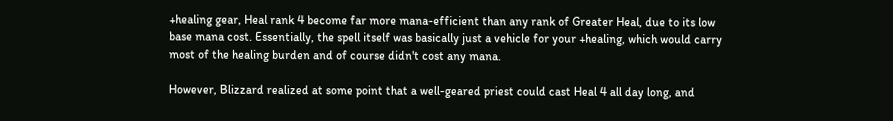+healing gear, Heal rank 4 become far more mana-efficient than any rank of Greater Heal, due to its low base mana cost. Essentially, the spell itself was basically just a vehicle for your +healing, which would carry most of the healing burden and of course didn't cost any mana.

However, Blizzard realized at some point that a well-geared priest could cast Heal 4 all day long, and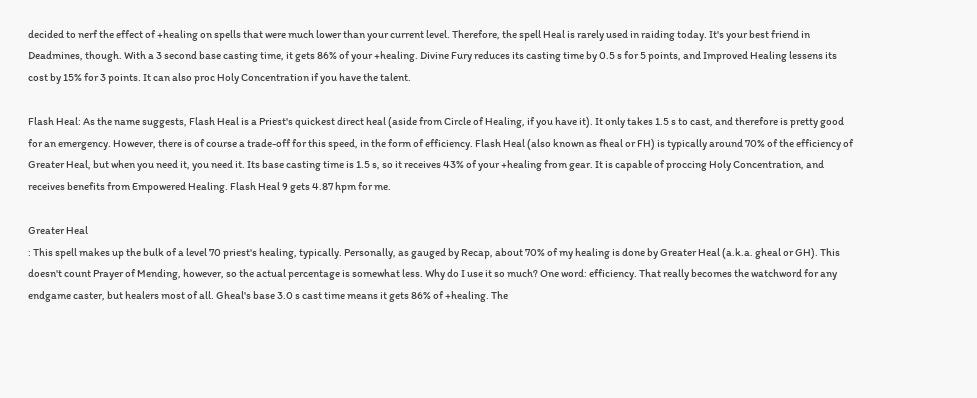decided to nerf the effect of +healing on spells that were much lower than your current level. Therefore, the spell Heal is rarely used in raiding today. It's your best friend in Deadmines, though. With a 3 second base casting time, it gets 86% of your +healing. Divine Fury reduces its casting time by 0.5 s for 5 points, and Improved Healing lessens its cost by 15% for 3 points. It can also proc Holy Concentration if you have the talent.

Flash Heal: As the name suggests, Flash Heal is a Priest's quickest direct heal (aside from Circle of Healing, if you have it). It only takes 1.5 s to cast, and therefore is pretty good for an emergency. However, there is of course a trade-off for this speed, in the form of efficiency. Flash Heal (also known as fheal or FH) is typically around 70% of the efficiency of Greater Heal, but when you need it, you need it. Its base casting time is 1.5 s, so it receives 43% of your +healing from gear. It is capable of proccing Holy Concentration, and receives benefits from Empowered Healing. Flash Heal 9 gets 4.87 hpm for me.

Greater Heal
: This spell makes up the bulk of a level 70 priest's healing, typically. Personally, as gauged by Recap, about 70% of my healing is done by Greater Heal (a.k.a. gheal or GH). This doesn't count Prayer of Mending, however, so the actual percentage is somewhat less. Why do I use it so much? One word: efficiency. That really becomes the watchword for any endgame caster, but healers most of all. Gheal's base 3.0 s cast time means it gets 86% of +healing. The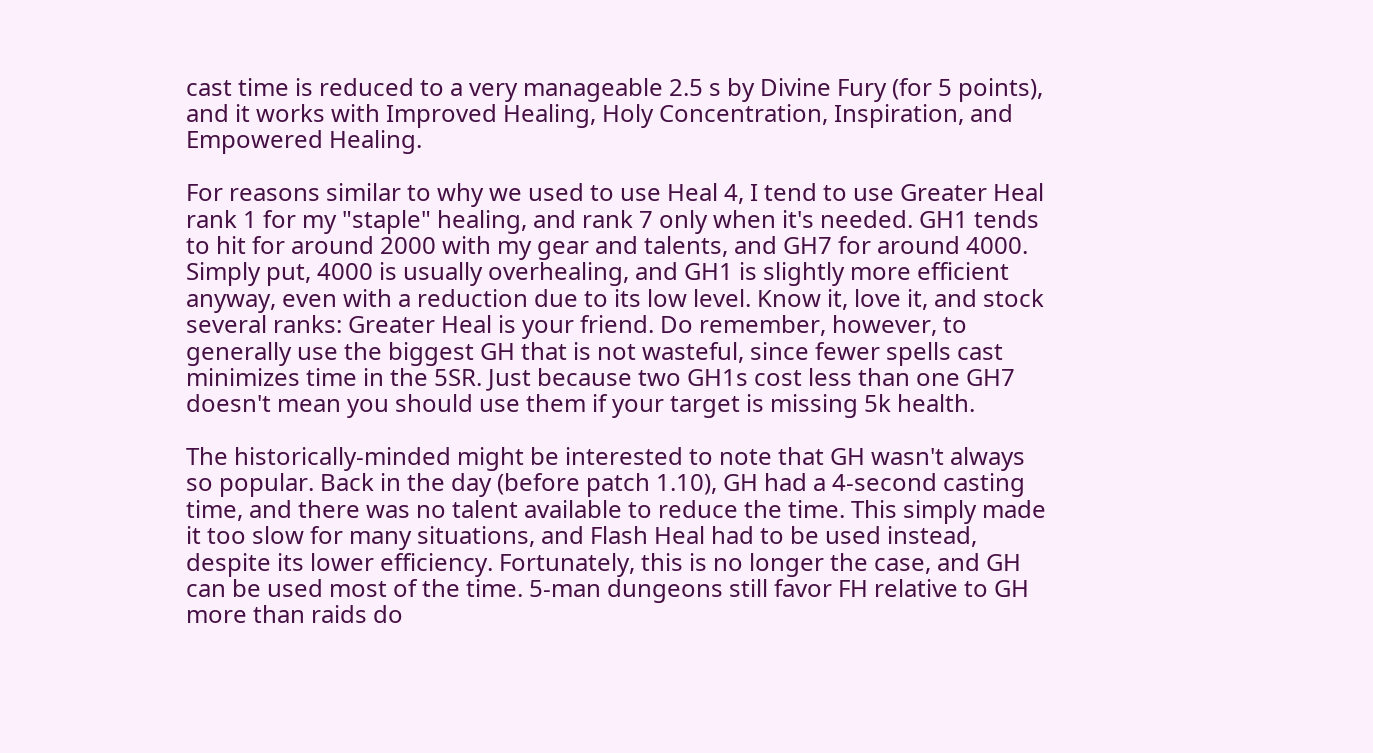cast time is reduced to a very manageable 2.5 s by Divine Fury (for 5 points), and it works with Improved Healing, Holy Concentration, Inspiration, and Empowered Healing.

For reasons similar to why we used to use Heal 4, I tend to use Greater Heal rank 1 for my "staple" healing, and rank 7 only when it's needed. GH1 tends to hit for around 2000 with my gear and talents, and GH7 for around 4000. Simply put, 4000 is usually overhealing, and GH1 is slightly more efficient anyway, even with a reduction due to its low level. Know it, love it, and stock several ranks: Greater Heal is your friend. Do remember, however, to generally use the biggest GH that is not wasteful, since fewer spells cast minimizes time in the 5SR. Just because two GH1s cost less than one GH7 doesn't mean you should use them if your target is missing 5k health.

The historically-minded might be interested to note that GH wasn't always so popular. Back in the day (before patch 1.10), GH had a 4-second casting time, and there was no talent available to reduce the time. This simply made it too slow for many situations, and Flash Heal had to be used instead, despite its lower efficiency. Fortunately, this is no longer the case, and GH can be used most of the time. 5-man dungeons still favor FH relative to GH more than raids do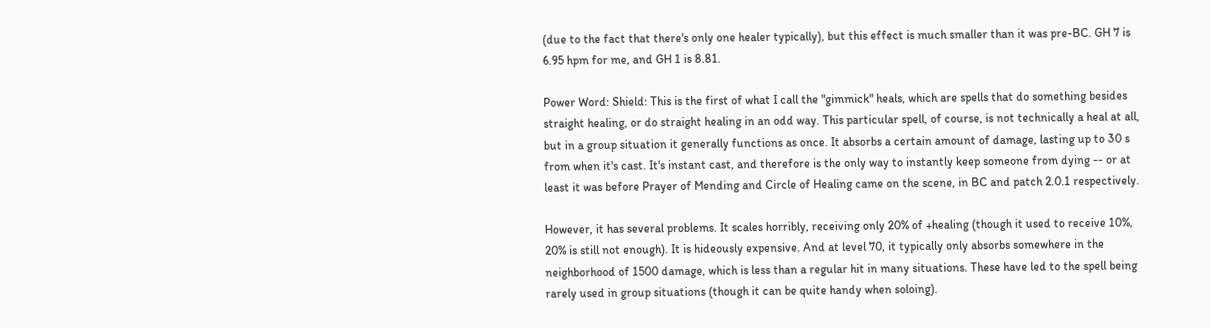(due to the fact that there's only one healer typically), but this effect is much smaller than it was pre-BC. GH 7 is 6.95 hpm for me, and GH 1 is 8.81.

Power Word: Shield: This is the first of what I call the "gimmick" heals, which are spells that do something besides straight healing, or do straight healing in an odd way. This particular spell, of course, is not technically a heal at all, but in a group situation it generally functions as once. It absorbs a certain amount of damage, lasting up to 30 s from when it's cast. It's instant cast, and therefore is the only way to instantly keep someone from dying -- or at least it was before Prayer of Mending and Circle of Healing came on the scene, in BC and patch 2.0.1 respectively.

However, it has several problems. It scales horribly, receiving only 20% of +healing (though it used to receive 10%, 20% is still not enough). It is hideously expensive. And at level 70, it typically only absorbs somewhere in the neighborhood of 1500 damage, which is less than a regular hit in many situations. These have led to the spell being rarely used in group situations (though it can be quite handy when soloing).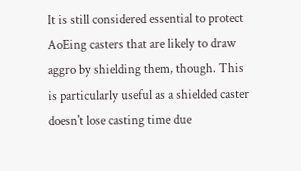It is still considered essential to protect AoEing casters that are likely to draw aggro by shielding them, though. This is particularly useful as a shielded caster doesn't lose casting time due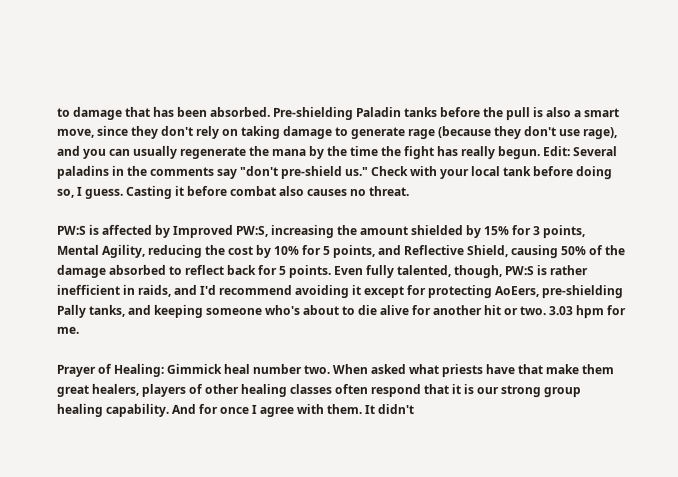to damage that has been absorbed. Pre-shielding Paladin tanks before the pull is also a smart move, since they don't rely on taking damage to generate rage (because they don't use rage), and you can usually regenerate the mana by the time the fight has really begun. Edit: Several paladins in the comments say "don't pre-shield us." Check with your local tank before doing so, I guess. Casting it before combat also causes no threat.

PW:S is affected by Improved PW:S, increasing the amount shielded by 15% for 3 points, Mental Agility, reducing the cost by 10% for 5 points, and Reflective Shield, causing 50% of the damage absorbed to reflect back for 5 points. Even fully talented, though, PW:S is rather inefficient in raids, and I'd recommend avoiding it except for protecting AoEers, pre-shielding Pally tanks, and keeping someone who's about to die alive for another hit or two. 3.03 hpm for me.

Prayer of Healing: Gimmick heal number two. When asked what priests have that make them great healers, players of other healing classes often respond that it is our strong group healing capability. And for once I agree with them. It didn't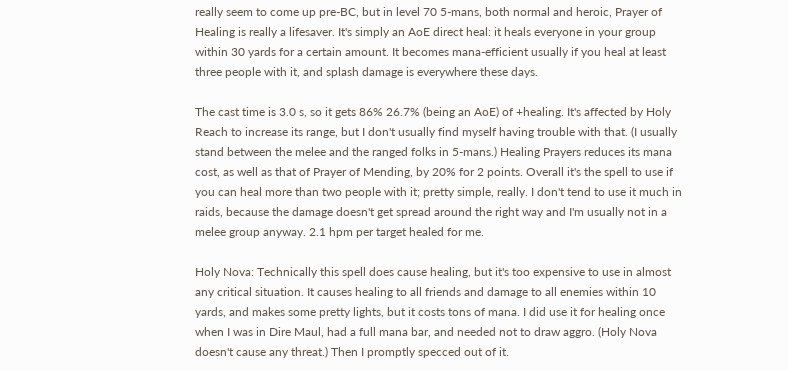really seem to come up pre-BC, but in level 70 5-mans, both normal and heroic, Prayer of Healing is really a lifesaver. It's simply an AoE direct heal: it heals everyone in your group within 30 yards for a certain amount. It becomes mana-efficient usually if you heal at least three people with it, and splash damage is everywhere these days.

The cast time is 3.0 s, so it gets 86% 26.7% (being an AoE) of +healing. It's affected by Holy Reach to increase its range, but I don't usually find myself having trouble with that. (I usually stand between the melee and the ranged folks in 5-mans.) Healing Prayers reduces its mana cost, as well as that of Prayer of Mending, by 20% for 2 points. Overall it's the spell to use if you can heal more than two people with it; pretty simple, really. I don't tend to use it much in raids, because the damage doesn't get spread around the right way and I'm usually not in a melee group anyway. 2.1 hpm per target healed for me.

Holy Nova: Technically this spell does cause healing, but it's too expensive to use in almost any critical situation. It causes healing to all friends and damage to all enemies within 10 yards, and makes some pretty lights, but it costs tons of mana. I did use it for healing once when I was in Dire Maul, had a full mana bar, and needed not to draw aggro. (Holy Nova doesn't cause any threat.) Then I promptly specced out of it.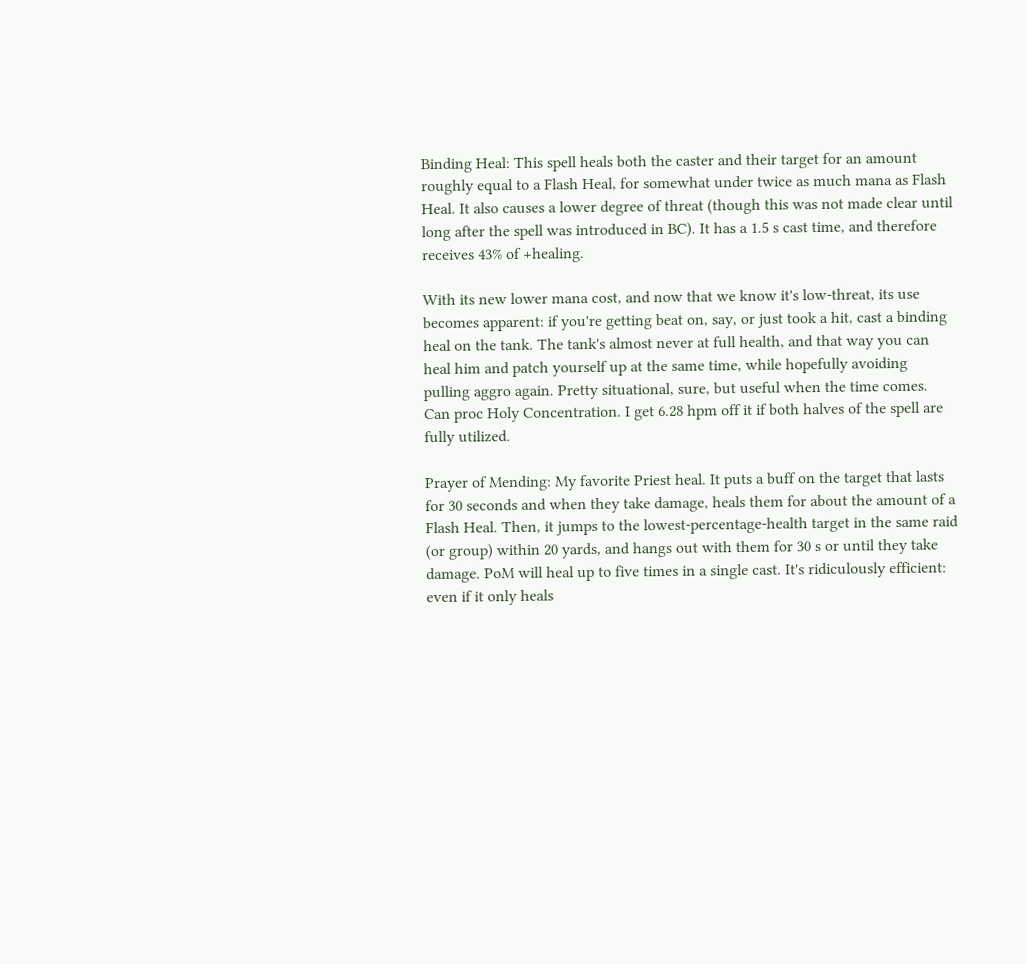Binding Heal: This spell heals both the caster and their target for an amount roughly equal to a Flash Heal, for somewhat under twice as much mana as Flash Heal. It also causes a lower degree of threat (though this was not made clear until long after the spell was introduced in BC). It has a 1.5 s cast time, and therefore receives 43% of +healing.

With its new lower mana cost, and now that we know it's low-threat, its use becomes apparent: if you're getting beat on, say, or just took a hit, cast a binding heal on the tank. The tank's almost never at full health, and that way you can heal him and patch yourself up at the same time, while hopefully avoiding pulling aggro again. Pretty situational, sure, but useful when the time comes. Can proc Holy Concentration. I get 6.28 hpm off it if both halves of the spell are fully utilized.

Prayer of Mending: My favorite Priest heal. It puts a buff on the target that lasts for 30 seconds and when they take damage, heals them for about the amount of a Flash Heal. Then, it jumps to the lowest-percentage-health target in the same raid (or group) within 20 yards, and hangs out with them for 30 s or until they take damage. PoM will heal up to five times in a single cast. It's ridiculously efficient: even if it only heals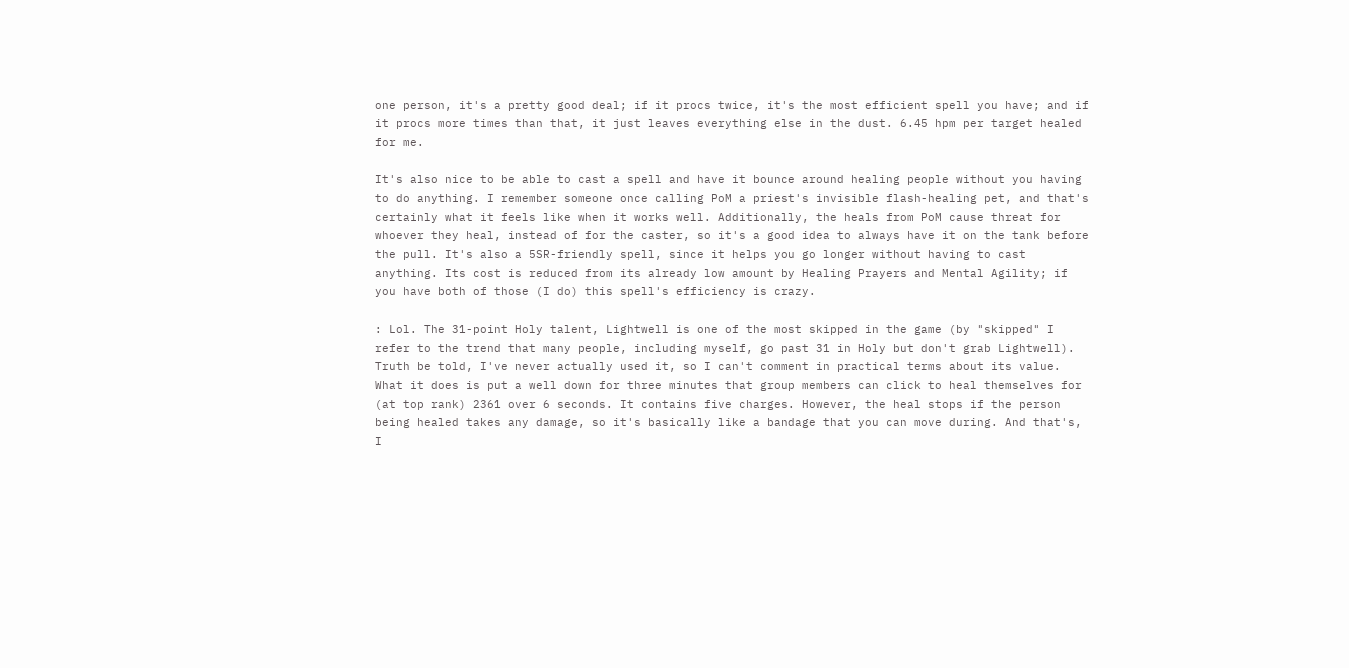one person, it's a pretty good deal; if it procs twice, it's the most efficient spell you have; and if it procs more times than that, it just leaves everything else in the dust. 6.45 hpm per target healed for me.

It's also nice to be able to cast a spell and have it bounce around healing people without you having to do anything. I remember someone once calling PoM a priest's invisible flash-healing pet, and that's certainly what it feels like when it works well. Additionally, the heals from PoM cause threat for whoever they heal, instead of for the caster, so it's a good idea to always have it on the tank before the pull. It's also a 5SR-friendly spell, since it helps you go longer without having to cast anything. Its cost is reduced from its already low amount by Healing Prayers and Mental Agility; if you have both of those (I do) this spell's efficiency is crazy.

: Lol. The 31-point Holy talent, Lightwell is one of the most skipped in the game (by "skipped" I refer to the trend that many people, including myself, go past 31 in Holy but don't grab Lightwell). Truth be told, I've never actually used it, so I can't comment in practical terms about its value. What it does is put a well down for three minutes that group members can click to heal themselves for (at top rank) 2361 over 6 seconds. It contains five charges. However, the heal stops if the person being healed takes any damage, so it's basically like a bandage that you can move during. And that's, I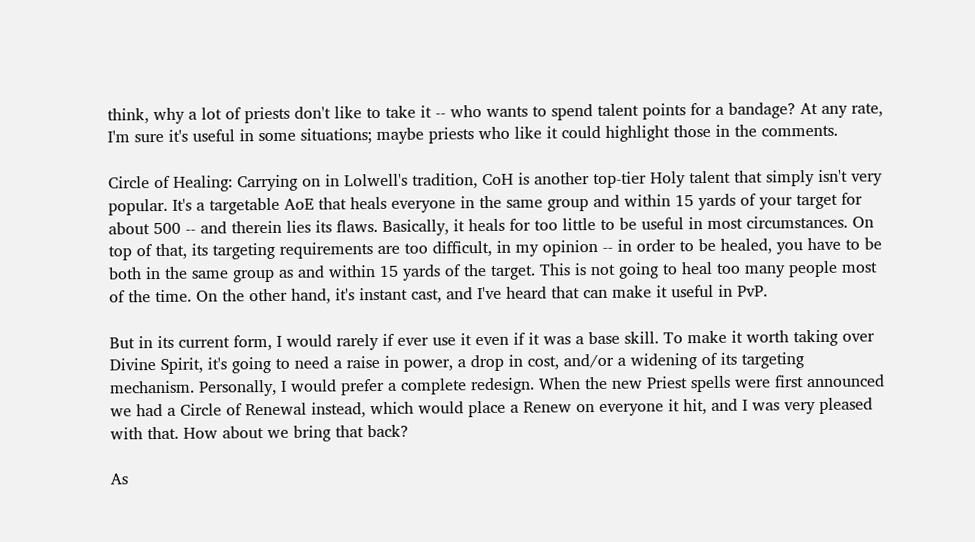think, why a lot of priests don't like to take it -- who wants to spend talent points for a bandage? At any rate, I'm sure it's useful in some situations; maybe priests who like it could highlight those in the comments.

Circle of Healing: Carrying on in Lolwell's tradition, CoH is another top-tier Holy talent that simply isn't very popular. It's a targetable AoE that heals everyone in the same group and within 15 yards of your target for about 500 -- and therein lies its flaws. Basically, it heals for too little to be useful in most circumstances. On top of that, its targeting requirements are too difficult, in my opinion -- in order to be healed, you have to be both in the same group as and within 15 yards of the target. This is not going to heal too many people most of the time. On the other hand, it's instant cast, and I've heard that can make it useful in PvP.

But in its current form, I would rarely if ever use it even if it was a base skill. To make it worth taking over Divine Spirit, it's going to need a raise in power, a drop in cost, and/or a widening of its targeting mechanism. Personally, I would prefer a complete redesign. When the new Priest spells were first announced we had a Circle of Renewal instead, which would place a Renew on everyone it hit, and I was very pleased with that. How about we bring that back?

As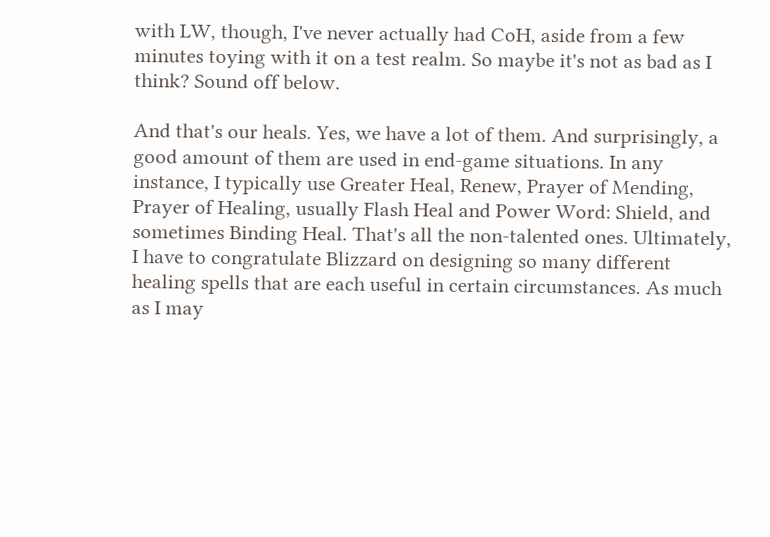with LW, though, I've never actually had CoH, aside from a few minutes toying with it on a test realm. So maybe it's not as bad as I think? Sound off below.

And that's our heals. Yes, we have a lot of them. And surprisingly, a good amount of them are used in end-game situations. In any instance, I typically use Greater Heal, Renew, Prayer of Mending, Prayer of Healing, usually Flash Heal and Power Word: Shield, and sometimes Binding Heal. That's all the non-talented ones. Ultimately, I have to congratulate Blizzard on designing so many different healing spells that are each useful in certain circumstances. As much as I may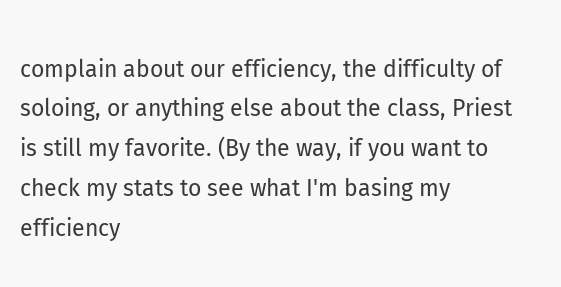complain about our efficiency, the difficulty of soloing, or anything else about the class, Priest is still my favorite. (By the way, if you want to check my stats to see what I'm basing my efficiency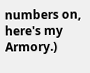numbers on, here's my Armory.)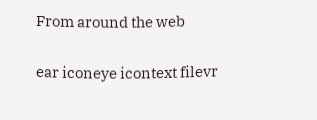From around the web

ear iconeye icontext filevr